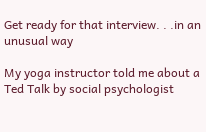Get ready for that interview. . .in an unusual way

My yoga instructor told me about a Ted Talk by social psychologist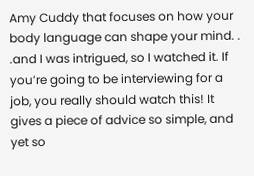Amy Cuddy that focuses on how your body language can shape your mind. . .and I was intrigued, so I watched it. If you’re going to be interviewing for a job, you really should watch this! It gives a piece of advice so simple, and yet so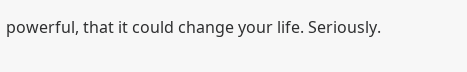powerful, that it could change your life. Seriously.